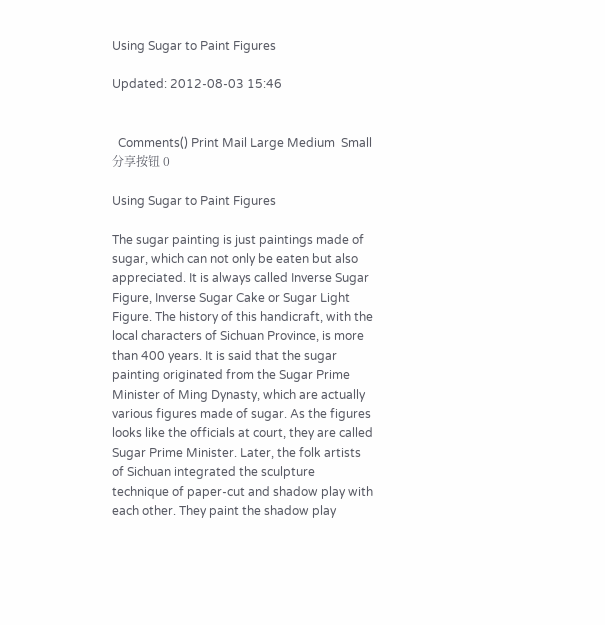Using Sugar to Paint Figures

Updated: 2012-08-03 15:46


  Comments() Print Mail Large Medium  Small 分享按钮 0

Using Sugar to Paint Figures

The sugar painting is just paintings made of sugar, which can not only be eaten but also appreciated. It is always called Inverse Sugar Figure, Inverse Sugar Cake or Sugar Light Figure. The history of this handicraft, with the local characters of Sichuan Province, is more than 400 years. It is said that the sugar painting originated from the Sugar Prime Minister of Ming Dynasty, which are actually various figures made of sugar. As the figures looks like the officials at court, they are called Sugar Prime Minister. Later, the folk artists of Sichuan integrated the sculpture technique of paper-cut and shadow play with each other. They paint the shadow play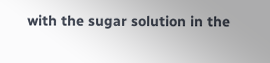with the sugar solution in the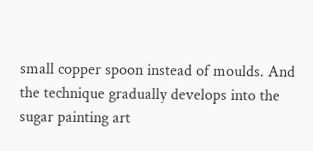small copper spoon instead of moulds. And the technique gradually develops into the sugar painting art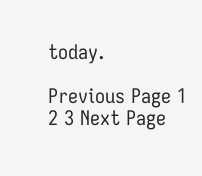today.

Previous Page 1 2 3 Next Page